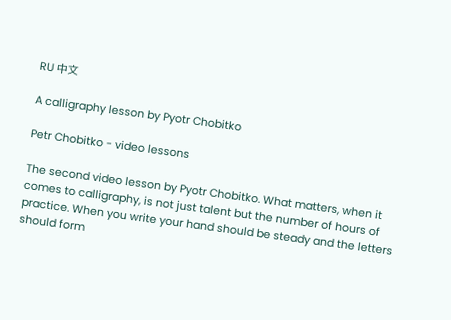RU 中文

A calligraphy lesson by Pyotr Chobitko

Petr Chobitko - video lessons

The second video lesson by Pyotr Chobitko. What matters, when it comes to calligraphy, is not just talent but the number of hours of practice. When you write your hand should be steady and the letters should form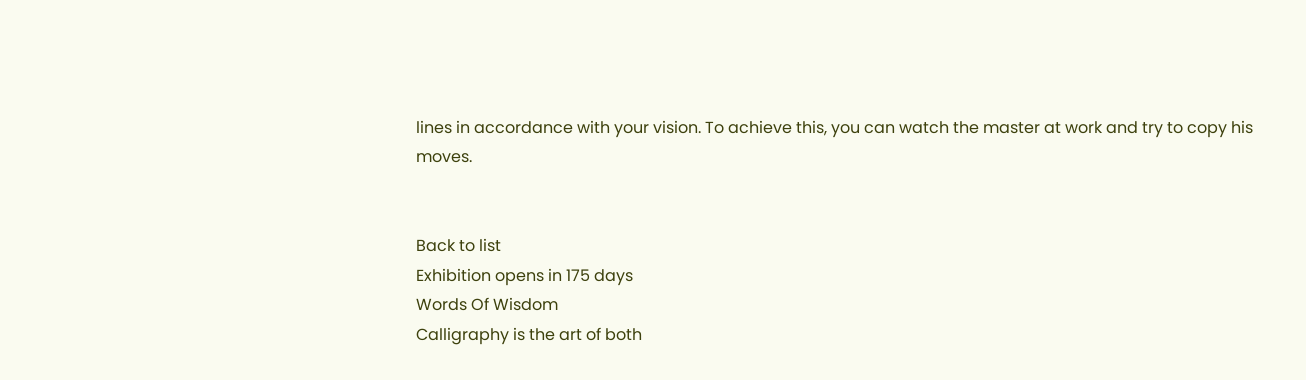lines in accordance with your vision. To achieve this, you can watch the master at work and try to copy his moves.


Back to list
Exhibition opens in 175 days
Words Of Wisdom
Calligraphy is the art of both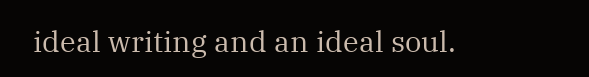ideal writing and an ideal soul.